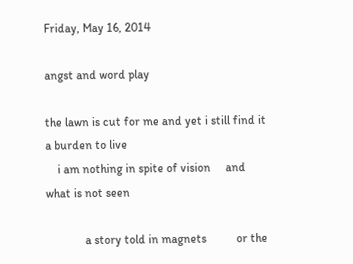Friday, May 16, 2014

angst and word play

the lawn is cut for me and yet i still find it a burden to live
    i am nothing in spite of vision     and what is not seen

             a story told in magnets          or the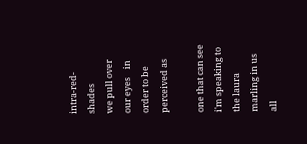intra-red-shades
we pull over our eyes    in order to be perceived as

one that can see            i'm speaking to the laura marling in us all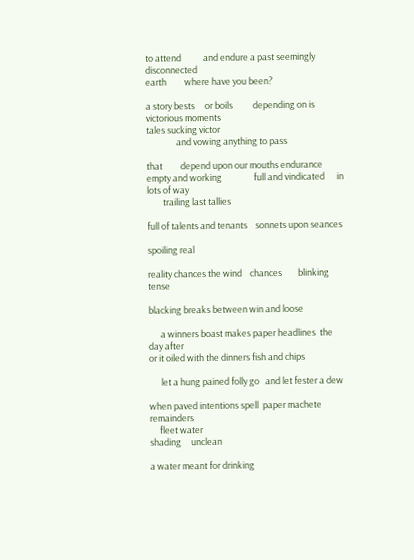to attend           and endure a past seemingly disconnected
earth         where have you been?

a story bests     or boils          depending on is victorious moments
tales sucking victor
               and vowing anything to pass

that         depend upon our mouths endurance
empty and working                full and vindicated      in lots of way
        trailing last tallies

full of talents and tenants    sonnets upon seances

spoiling real

reality chances the wind    chances        blinking tense

blacking breaks between win and loose

      a winners boast makes paper headlines  the day after
or it oiled with the dinners fish and chips

      let a hung pained folly go   and let fester a dew

when paved intentions spell  paper machete remainders
     fleet water
shading     unclean

a water meant for drinking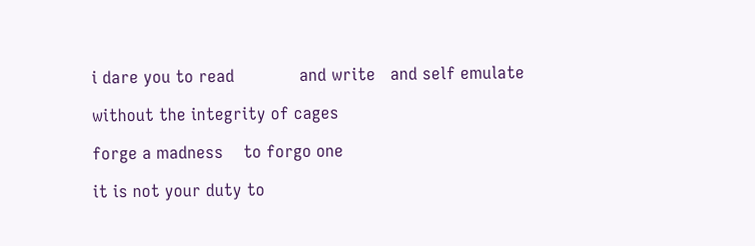i dare you to read             and write   and self emulate

without the integrity of cages

forge a madness    to forgo one

it is not your duty to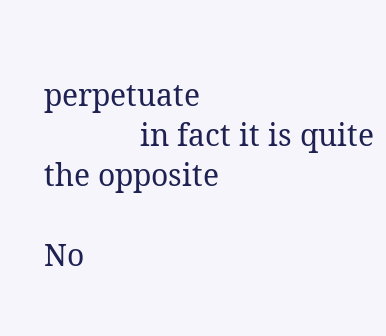perpetuate
            in fact it is quite the opposite

No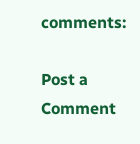comments:

Post a Comment